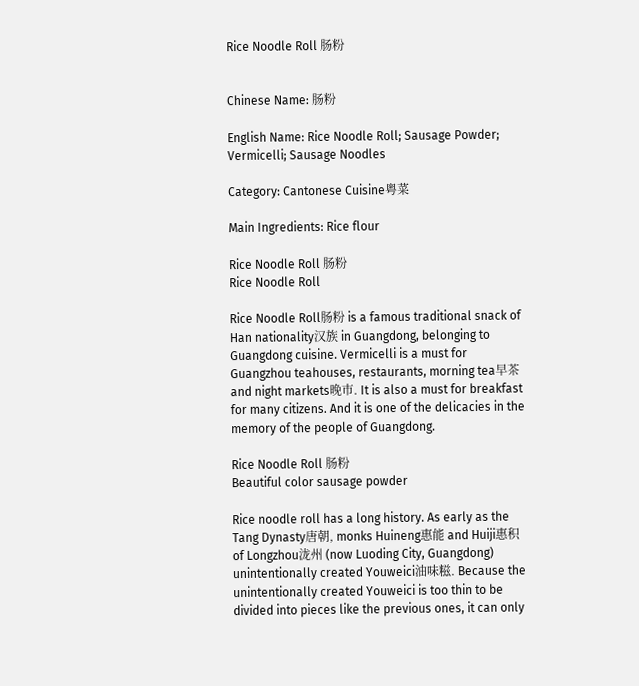Rice Noodle Roll 肠粉


Chinese Name: 肠粉

English Name: Rice Noodle Roll; Sausage Powder; Vermicelli; Sausage Noodles

Category: Cantonese Cuisine粤菜

Main Ingredients: Rice flour

Rice Noodle Roll 肠粉
Rice Noodle Roll

Rice Noodle Roll肠粉 is a famous traditional snack of Han nationality汉族 in Guangdong, belonging to Guangdong cuisine. Vermicelli is a must for Guangzhou teahouses, restaurants, morning tea早茶 and night markets晚市. It is also a must for breakfast for many citizens. And it is one of the delicacies in the memory of the people of Guangdong.

Rice Noodle Roll 肠粉
Beautiful color sausage powder

Rice noodle roll has a long history. As early as the Tang Dynasty唐朝, monks Huineng惠能 and Huiji惠积 of Longzhou泷州 (now Luoding City, Guangdong) unintentionally created Youweici油味糍. Because the unintentionally created Youweici is too thin to be divided into pieces like the previous ones, it can only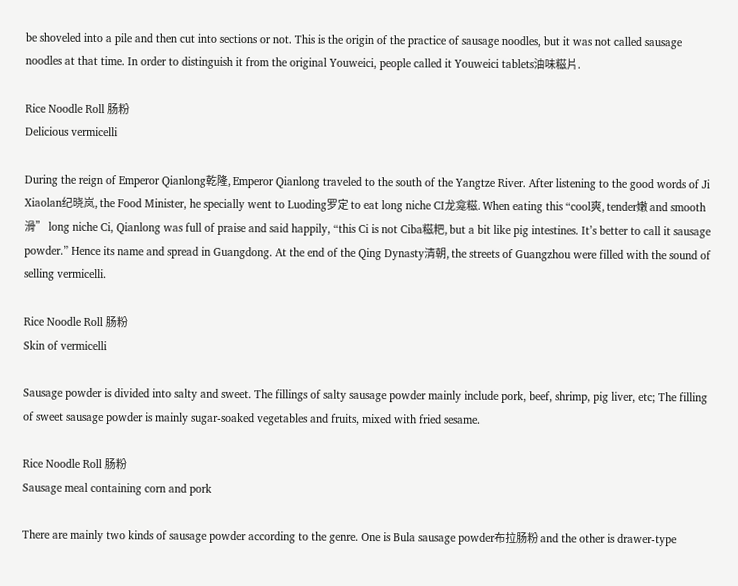be shoveled into a pile and then cut into sections or not. This is the origin of the practice of sausage noodles, but it was not called sausage noodles at that time. In order to distinguish it from the original Youweici, people called it Youweici tablets油味糍片.

Rice Noodle Roll 肠粉
Delicious vermicelli

During the reign of Emperor Qianlong乾隆, Emperor Qianlong traveled to the south of the Yangtze River. After listening to the good words of Ji Xiaolan纪晓岚, the Food Minister, he specially went to Luoding罗定 to eat long niche CI龙龛糍. When eating this “cool爽, tender嫩 and smooth滑” long niche Ci, Qianlong was full of praise and said happily, “this Ci is not Ciba糍粑, but a bit like pig intestines. It’s better to call it sausage powder.” Hence its name and spread in Guangdong. At the end of the Qing Dynasty清朝, the streets of Guangzhou were filled with the sound of selling vermicelli.

Rice Noodle Roll 肠粉
Skin of vermicelli

Sausage powder is divided into salty and sweet. The fillings of salty sausage powder mainly include pork, beef, shrimp, pig liver, etc; The filling of sweet sausage powder is mainly sugar-soaked vegetables and fruits, mixed with fried sesame.

Rice Noodle Roll 肠粉
Sausage meal containing corn and pork

There are mainly two kinds of sausage powder according to the genre. One is Bula sausage powder布拉肠粉 and the other is drawer-type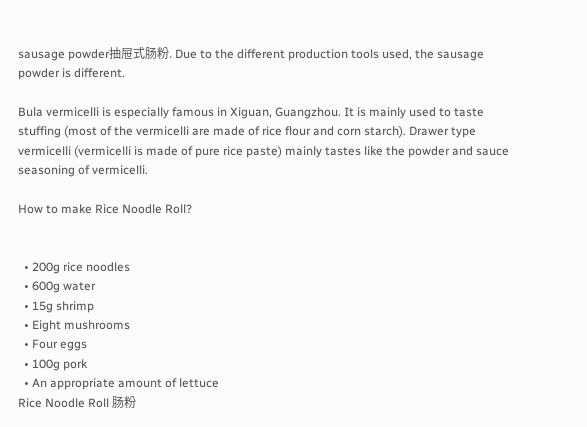sausage powder抽屉式肠粉. Due to the different production tools used, the sausage powder is different.

Bula vermicelli is especially famous in Xiguan, Guangzhou. It is mainly used to taste stuffing (most of the vermicelli are made of rice flour and corn starch). Drawer type vermicelli (vermicelli is made of pure rice paste) mainly tastes like the powder and sauce seasoning of vermicelli.

How to make Rice Noodle Roll?


  • 200g rice noodles
  • 600g water
  • 15g shrimp
  • Eight mushrooms
  • Four eggs
  • 100g pork
  • An appropriate amount of lettuce
Rice Noodle Roll 肠粉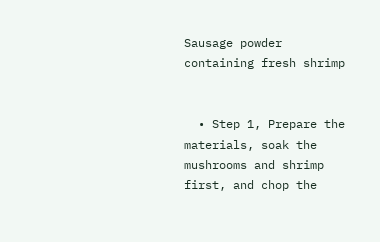Sausage powder containing fresh shrimp


  • Step 1, Prepare the materials, soak the mushrooms and shrimp first, and chop the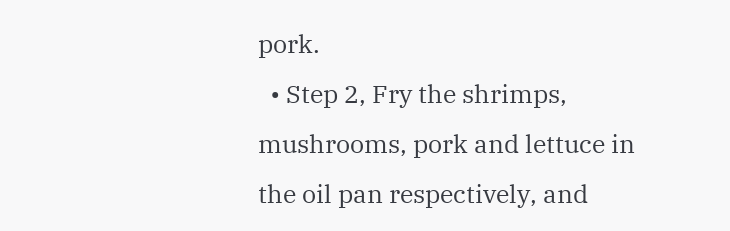pork.
  • Step 2, Fry the shrimps, mushrooms, pork and lettuce in the oil pan respectively, and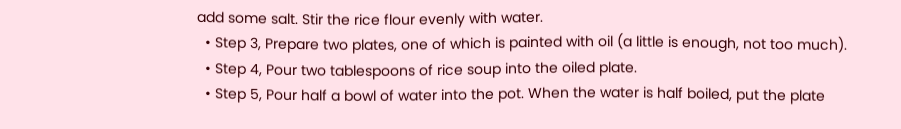add some salt. Stir the rice flour evenly with water.
  • Step 3, Prepare two plates, one of which is painted with oil (a little is enough, not too much).
  • Step 4, Pour two tablespoons of rice soup into the oiled plate.
  • Step 5, Pour half a bowl of water into the pot. When the water is half boiled, put the plate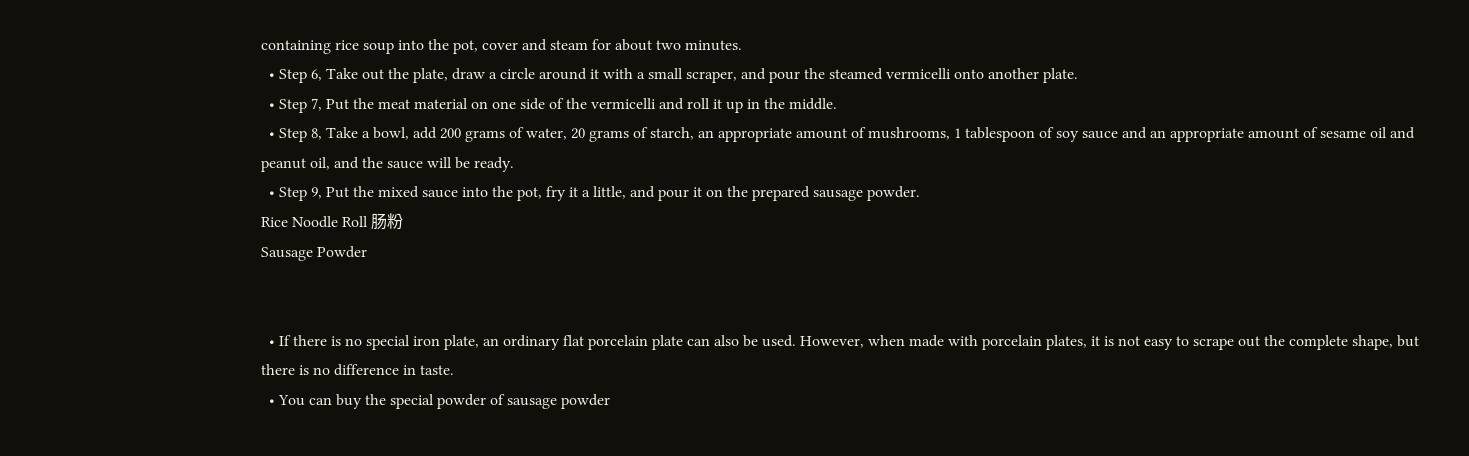containing rice soup into the pot, cover and steam for about two minutes.
  • Step 6, Take out the plate, draw a circle around it with a small scraper, and pour the steamed vermicelli onto another plate.
  • Step 7, Put the meat material on one side of the vermicelli and roll it up in the middle.
  • Step 8, Take a bowl, add 200 grams of water, 20 grams of starch, an appropriate amount of mushrooms, 1 tablespoon of soy sauce and an appropriate amount of sesame oil and peanut oil, and the sauce will be ready.
  • Step 9, Put the mixed sauce into the pot, fry it a little, and pour it on the prepared sausage powder.
Rice Noodle Roll 肠粉
Sausage Powder


  • If there is no special iron plate, an ordinary flat porcelain plate can also be used. However, when made with porcelain plates, it is not easy to scrape out the complete shape, but there is no difference in taste.
  • You can buy the special powder of sausage powder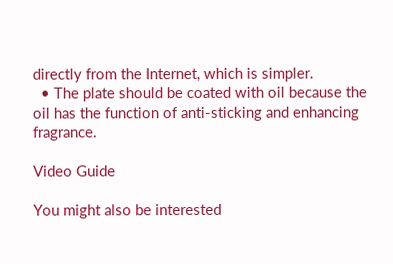directly from the Internet, which is simpler.
  • The plate should be coated with oil because the oil has the function of anti-sticking and enhancing fragrance.

Video Guide

You might also be interested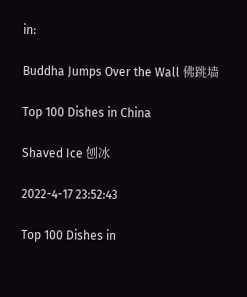in:

Buddha Jumps Over the Wall 佛跳墙

Top 100 Dishes in China

Shaved Ice 刨冰

2022-4-17 23:52:43

Top 100 Dishes in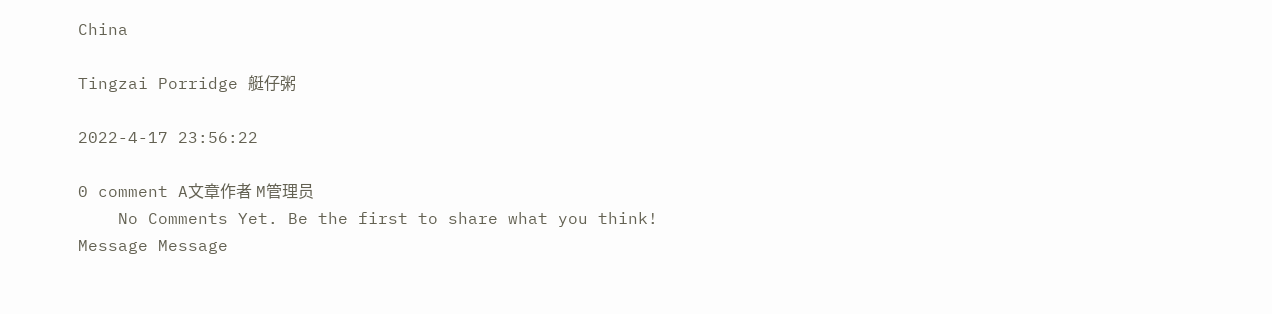China

Tingzai Porridge 艇仔粥

2022-4-17 23:56:22

0 comment A文章作者 M管理员
    No Comments Yet. Be the first to share what you think!
Message Message